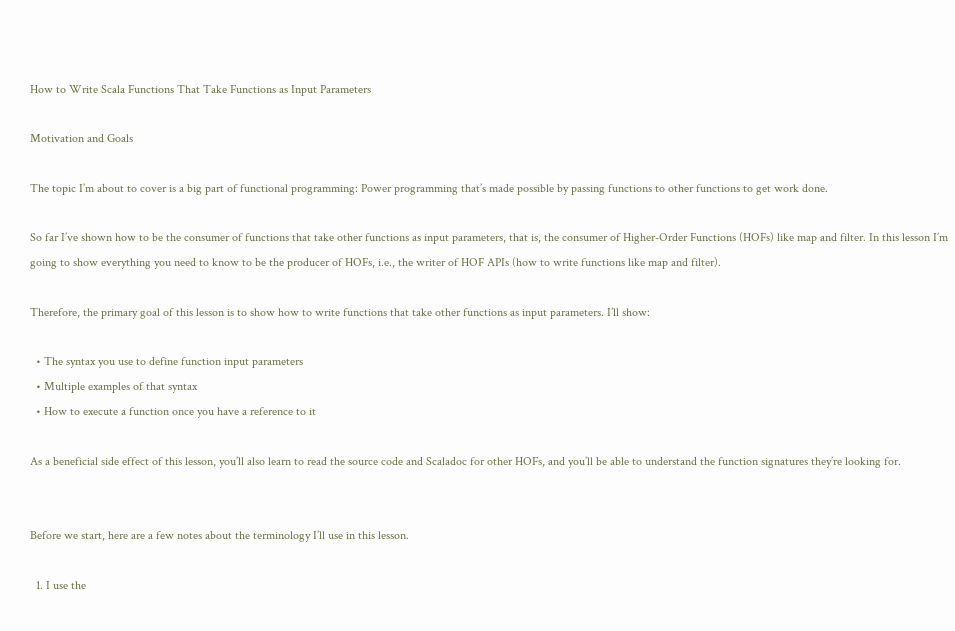How to Write Scala Functions That Take Functions as Input Parameters

Motivation and Goals

The topic I’m about to cover is a big part of functional programming: Power programming that’s made possible by passing functions to other functions to get work done.

So far I’ve shown how to be the consumer of functions that take other functions as input parameters, that is, the consumer of Higher-Order Functions (HOFs) like map and filter. In this lesson I’m going to show everything you need to know to be the producer of HOFs, i.e., the writer of HOF APIs (how to write functions like map and filter).

Therefore, the primary goal of this lesson is to show how to write functions that take other functions as input parameters. I’ll show:

  • The syntax you use to define function input parameters
  • Multiple examples of that syntax
  • How to execute a function once you have a reference to it

As a beneficial side effect of this lesson, you’ll also learn to read the source code and Scaladoc for other HOFs, and you’ll be able to understand the function signatures they’re looking for.


Before we start, here are a few notes about the terminology I’ll use in this lesson.

  1. I use the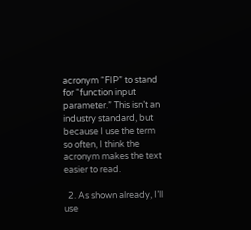acronym “FIP” to stand for “function input parameter.” This isn’t an industry standard, but because I use the term so often, I think the acronym makes the text easier to read.

  2. As shown already, I’ll use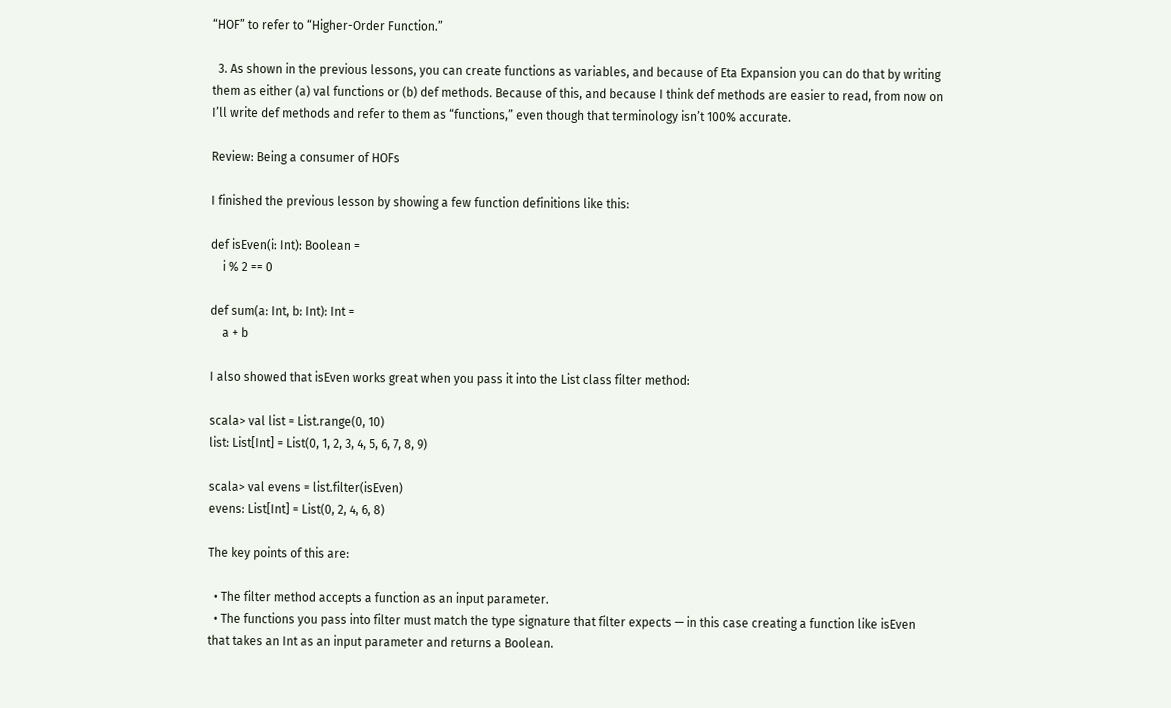“HOF” to refer to “Higher-Order Function.”

  3. As shown in the previous lessons, you can create functions as variables, and because of Eta Expansion you can do that by writing them as either (a) val functions or (b) def methods. Because of this, and because I think def methods are easier to read, from now on I’ll write def methods and refer to them as “functions,” even though that terminology isn’t 100% accurate.

Review: Being a consumer of HOFs

I finished the previous lesson by showing a few function definitions like this:

def isEven(i: Int): Boolean =
    i % 2 == 0

def sum(a: Int, b: Int): Int =
    a + b

I also showed that isEven works great when you pass it into the List class filter method:

scala> val list = List.range(0, 10)
list: List[Int] = List(0, 1, 2, 3, 4, 5, 6, 7, 8, 9)

scala> val evens = list.filter(isEven)
evens: List[Int] = List(0, 2, 4, 6, 8)

The key points of this are:

  • The filter method accepts a function as an input parameter.
  • The functions you pass into filter must match the type signature that filter expects — in this case creating a function like isEven that takes an Int as an input parameter and returns a Boolean.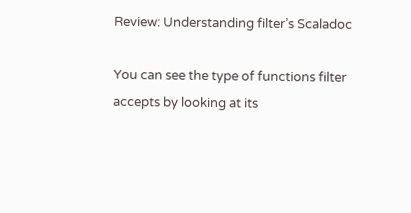Review: Understanding filter’s Scaladoc

You can see the type of functions filter accepts by looking at its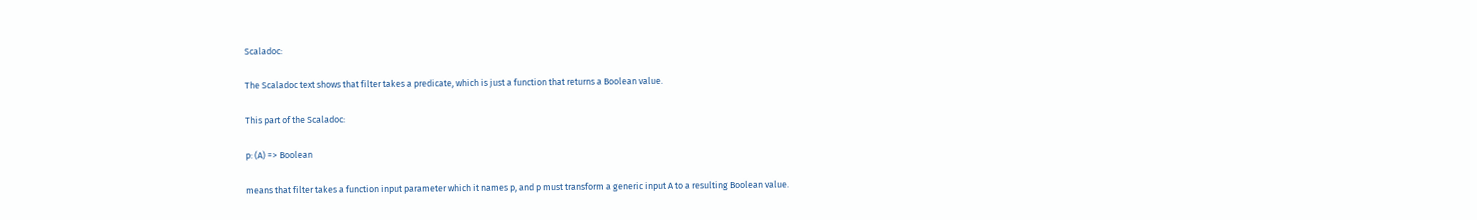Scaladoc:

The Scaladoc text shows that filter takes a predicate, which is just a function that returns a Boolean value.

This part of the Scaladoc:

p: (A) => Boolean

means that filter takes a function input parameter which it names p, and p must transform a generic input A to a resulting Boolean value.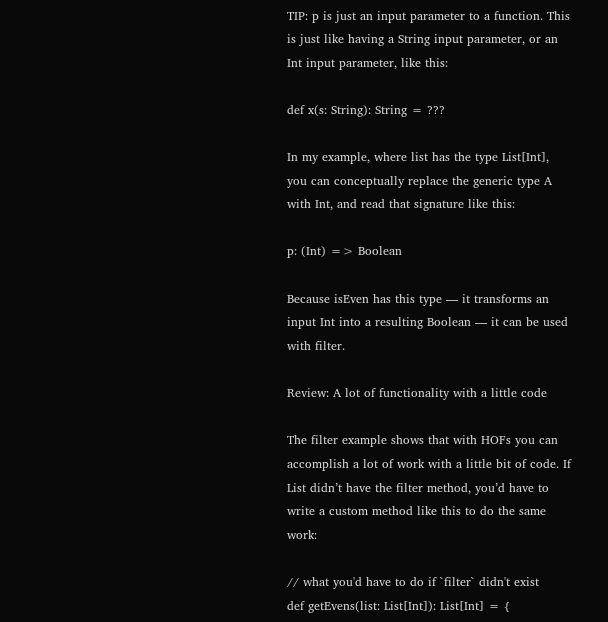TIP: p is just an input parameter to a function. This is just like having a String input parameter, or an Int input parameter, like this:

def x(s: String): String = ???

In my example, where list has the type List[Int], you can conceptually replace the generic type A with Int, and read that signature like this:

p: (Int) => Boolean

Because isEven has this type — it transforms an input Int into a resulting Boolean — it can be used with filter.

Review: A lot of functionality with a little code

The filter example shows that with HOFs you can accomplish a lot of work with a little bit of code. If List didn’t have the filter method, you’d have to write a custom method like this to do the same work:

// what you'd have to do if `filter` didn't exist
def getEvens(list: List[Int]): List[Int] = {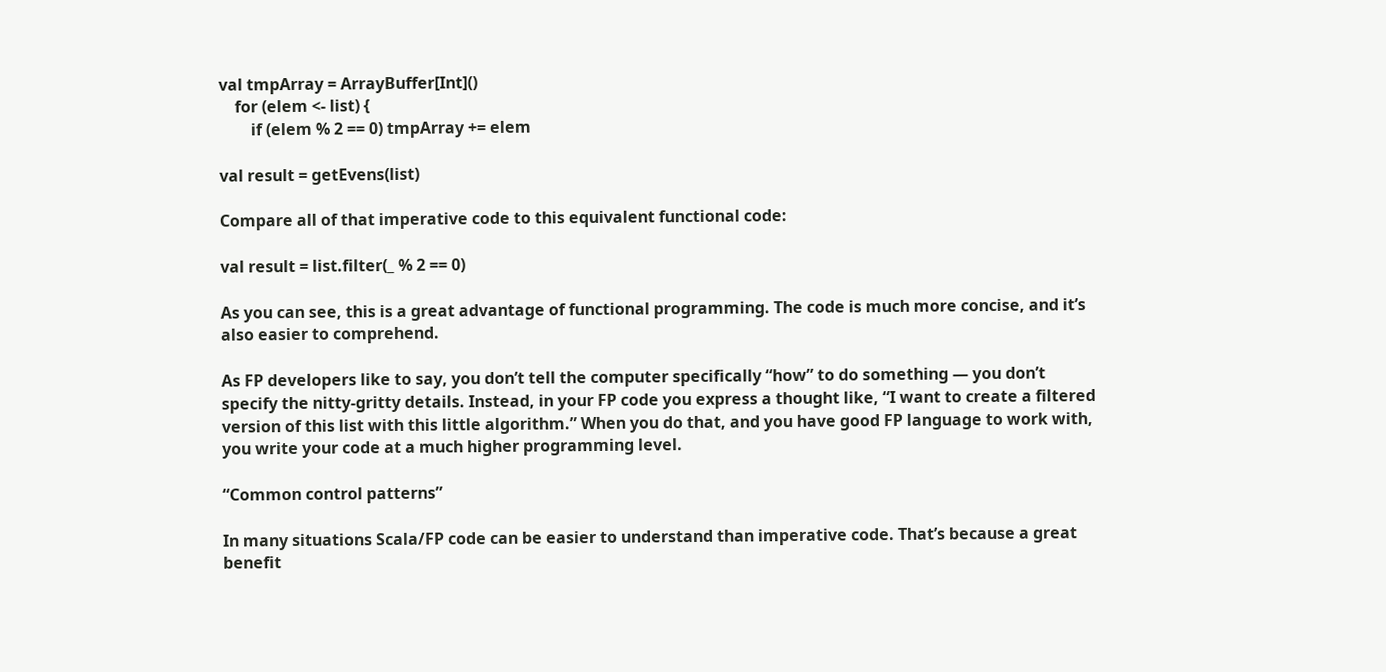val tmpArray = ArrayBuffer[Int]()
    for (elem <- list) {
        if (elem % 2 == 0) tmpArray += elem

val result = getEvens(list)

Compare all of that imperative code to this equivalent functional code:

val result = list.filter(_ % 2 == 0)

As you can see, this is a great advantage of functional programming. The code is much more concise, and it’s also easier to comprehend.

As FP developers like to say, you don’t tell the computer specifically “how” to do something — you don’t specify the nitty-gritty details. Instead, in your FP code you express a thought like, “I want to create a filtered version of this list with this little algorithm.” When you do that, and you have good FP language to work with, you write your code at a much higher programming level.

“Common control patterns”

In many situations Scala/FP code can be easier to understand than imperative code. That’s because a great benefit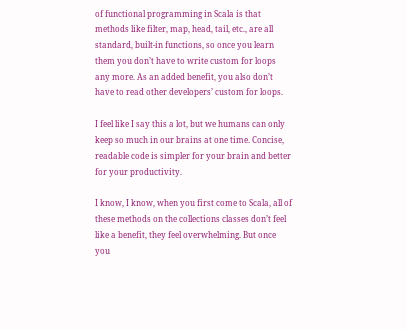of functional programming in Scala is that methods like filter, map, head, tail, etc., are all standard, built-in functions, so once you learn them you don’t have to write custom for loops any more. As an added benefit, you also don’t have to read other developers’ custom for loops.

I feel like I say this a lot, but we humans can only keep so much in our brains at one time. Concise, readable code is simpler for your brain and better for your productivity.

I know, I know, when you first come to Scala, all of these methods on the collections classes don’t feel like a benefit, they feel overwhelming. But once you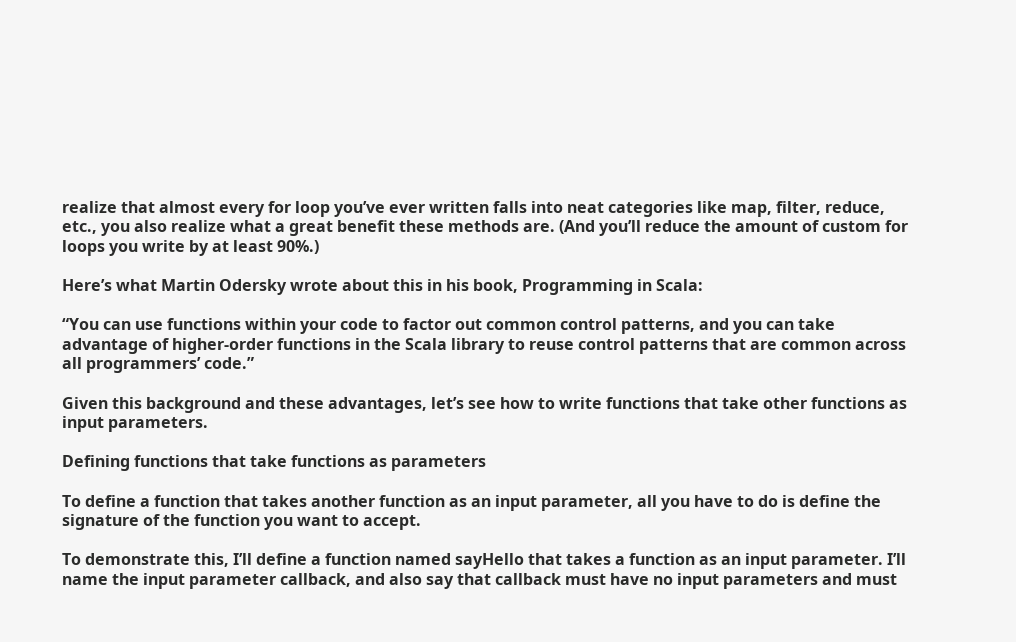realize that almost every for loop you’ve ever written falls into neat categories like map, filter, reduce, etc., you also realize what a great benefit these methods are. (And you’ll reduce the amount of custom for loops you write by at least 90%.)

Here’s what Martin Odersky wrote about this in his book, Programming in Scala:

“You can use functions within your code to factor out common control patterns, and you can take advantage of higher-order functions in the Scala library to reuse control patterns that are common across all programmers’ code.”

Given this background and these advantages, let’s see how to write functions that take other functions as input parameters.

Defining functions that take functions as parameters

To define a function that takes another function as an input parameter, all you have to do is define the signature of the function you want to accept.

To demonstrate this, I’ll define a function named sayHello that takes a function as an input parameter. I’ll name the input parameter callback, and also say that callback must have no input parameters and must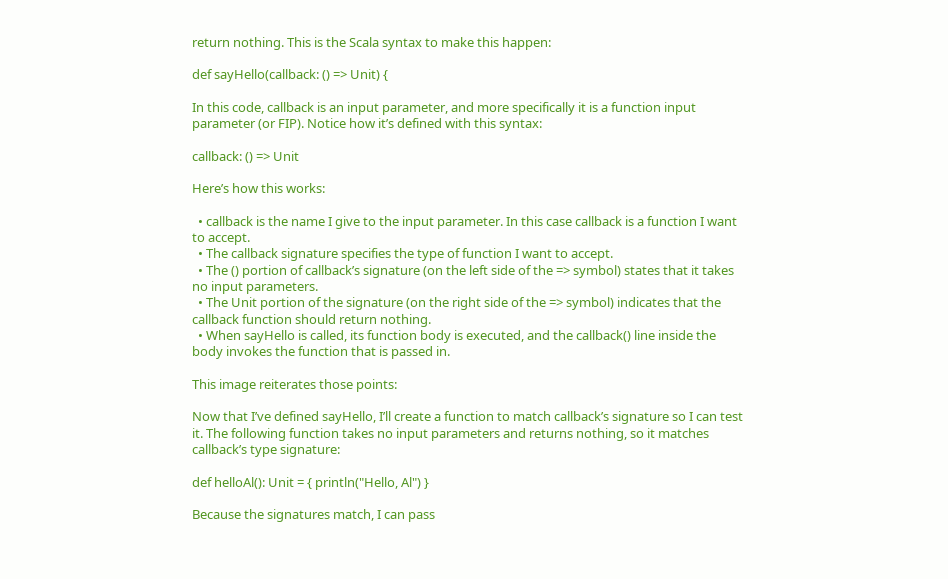return nothing. This is the Scala syntax to make this happen:

def sayHello(callback: () => Unit) {

In this code, callback is an input parameter, and more specifically it is a function input parameter (or FIP). Notice how it’s defined with this syntax:

callback: () => Unit

Here’s how this works:

  • callback is the name I give to the input parameter. In this case callback is a function I want to accept.
  • The callback signature specifies the type of function I want to accept.
  • The () portion of callback’s signature (on the left side of the => symbol) states that it takes no input parameters.
  • The Unit portion of the signature (on the right side of the => symbol) indicates that the callback function should return nothing.
  • When sayHello is called, its function body is executed, and the callback() line inside the body invokes the function that is passed in.

This image reiterates those points:

Now that I’ve defined sayHello, I’ll create a function to match callback’s signature so I can test it. The following function takes no input parameters and returns nothing, so it matches callback’s type signature:

def helloAl(): Unit = { println("Hello, Al") }

Because the signatures match, I can pass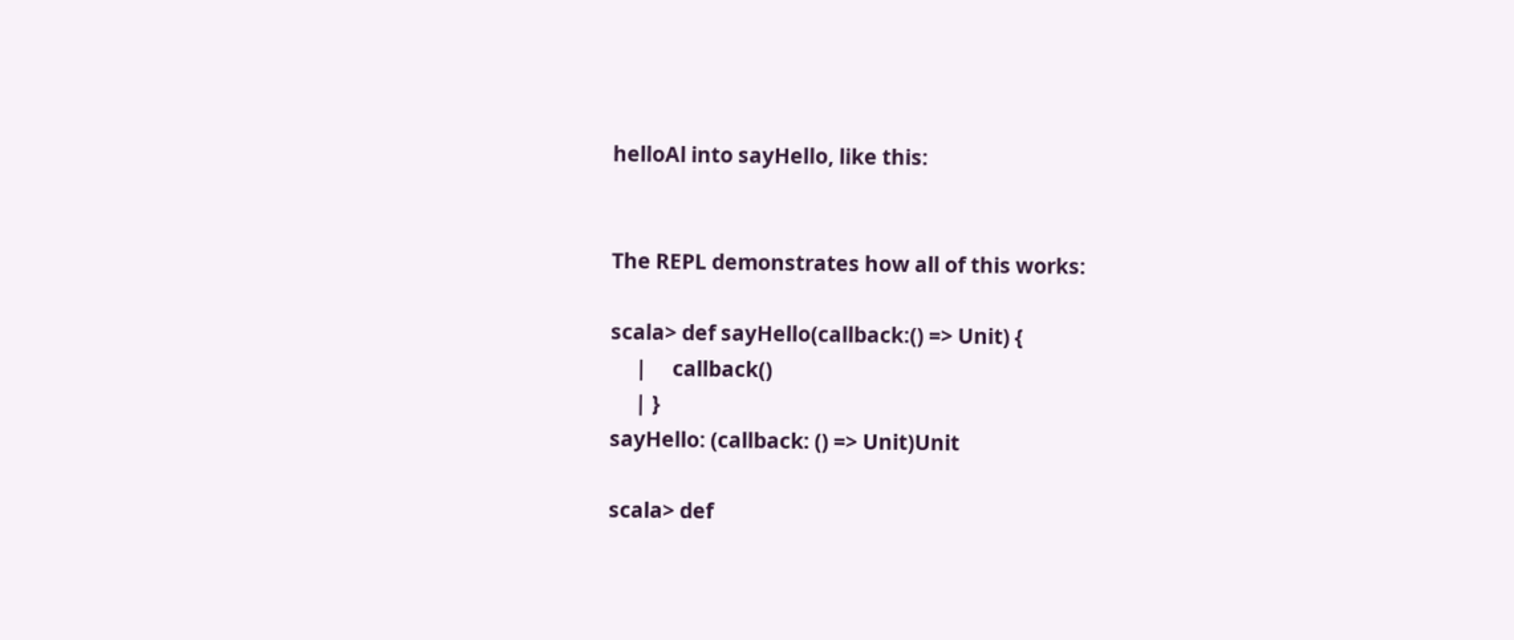helloAl into sayHello, like this:


The REPL demonstrates how all of this works:

scala> def sayHello(callback:() => Unit) {
     |     callback()
     | }
sayHello: (callback: () => Unit)Unit

scala> def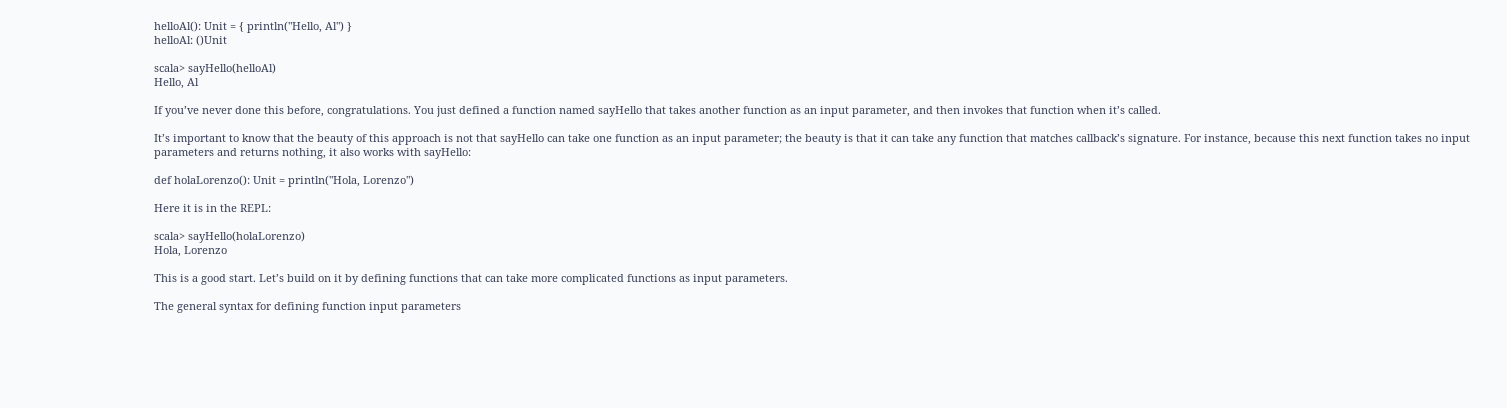helloAl(): Unit = { println("Hello, Al") }
helloAl: ()Unit

scala> sayHello(helloAl)
Hello, Al

If you’ve never done this before, congratulations. You just defined a function named sayHello that takes another function as an input parameter, and then invokes that function when it’s called.

It’s important to know that the beauty of this approach is not that sayHello can take one function as an input parameter; the beauty is that it can take any function that matches callback’s signature. For instance, because this next function takes no input parameters and returns nothing, it also works with sayHello:

def holaLorenzo(): Unit = println("Hola, Lorenzo")

Here it is in the REPL:

scala> sayHello(holaLorenzo)
Hola, Lorenzo

This is a good start. Let’s build on it by defining functions that can take more complicated functions as input parameters.

The general syntax for defining function input parameters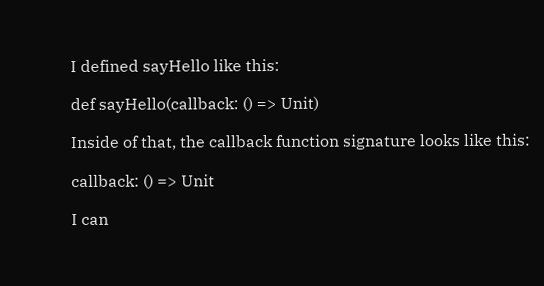I defined sayHello like this:

def sayHello(callback: () => Unit)

Inside of that, the callback function signature looks like this:

callback: () => Unit

I can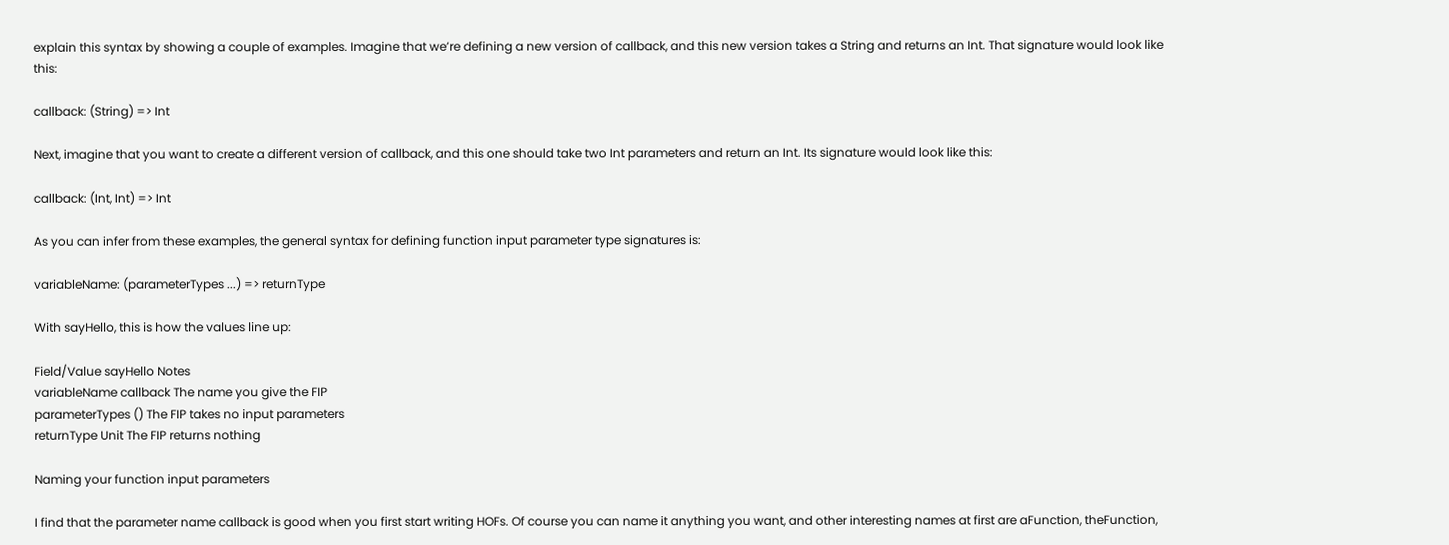explain this syntax by showing a couple of examples. Imagine that we’re defining a new version of callback, and this new version takes a String and returns an Int. That signature would look like this:

callback: (String) => Int

Next, imagine that you want to create a different version of callback, and this one should take two Int parameters and return an Int. Its signature would look like this:

callback: (Int, Int) => Int

As you can infer from these examples, the general syntax for defining function input parameter type signatures is:

variableName: (parameterTypes ...) => returnType

With sayHello, this is how the values line up:

Field/Value sayHello Notes
variableName callback The name you give the FIP
parameterTypes () The FIP takes no input parameters
returnType Unit The FIP returns nothing

Naming your function input parameters

I find that the parameter name callback is good when you first start writing HOFs. Of course you can name it anything you want, and other interesting names at first are aFunction, theFunction,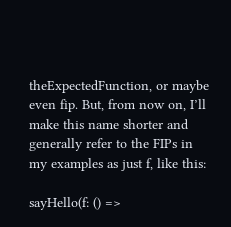theExpectedFunction, or maybe even fip. But, from now on, I’ll make this name shorter and generally refer to the FIPs in my examples as just f, like this:

sayHello(f: () =>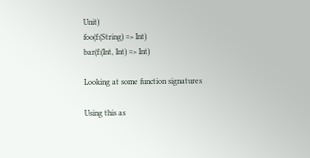Unit)
foo(f:(String) => Int)
bar(f:(Int, Int) => Int)

Looking at some function signatures

Using this as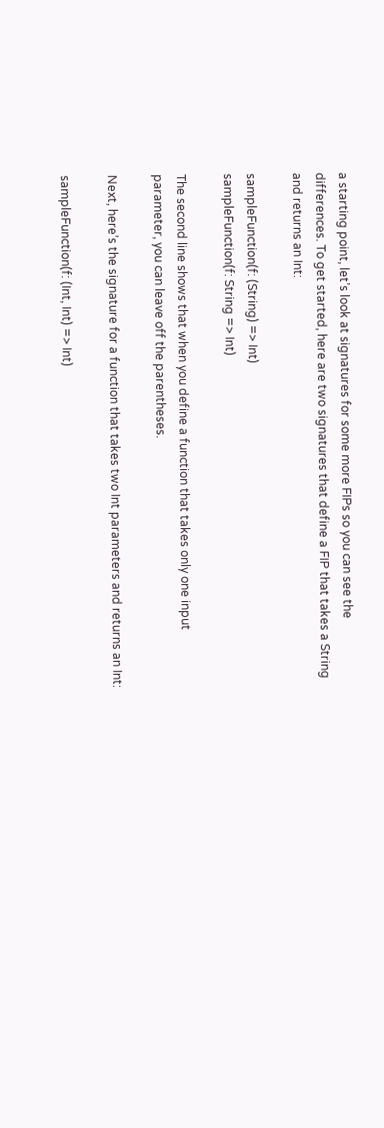a starting point, let’s look at signatures for some more FIPs so you can see the differences. To get started, here are two signatures that define a FIP that takes a String and returns an Int:

sampleFunction(f: (String) => Int)
sampleFunction(f: String => Int)

The second line shows that when you define a function that takes only one input parameter, you can leave off the parentheses.

Next, here’s the signature for a function that takes two Int parameters and returns an Int:

sampleFunction(f: (Int, Int) => Int)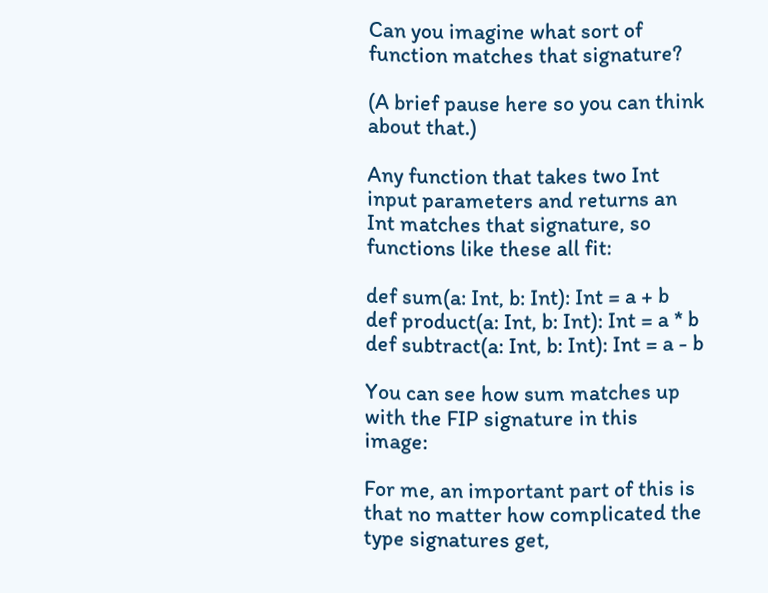Can you imagine what sort of function matches that signature?

(A brief pause here so you can think about that.)

Any function that takes two Int input parameters and returns an Int matches that signature, so functions like these all fit:

def sum(a: Int, b: Int): Int = a + b
def product(a: Int, b: Int): Int = a * b
def subtract(a: Int, b: Int): Int = a - b

You can see how sum matches up with the FIP signature in this image:

For me, an important part of this is that no matter how complicated the type signatures get,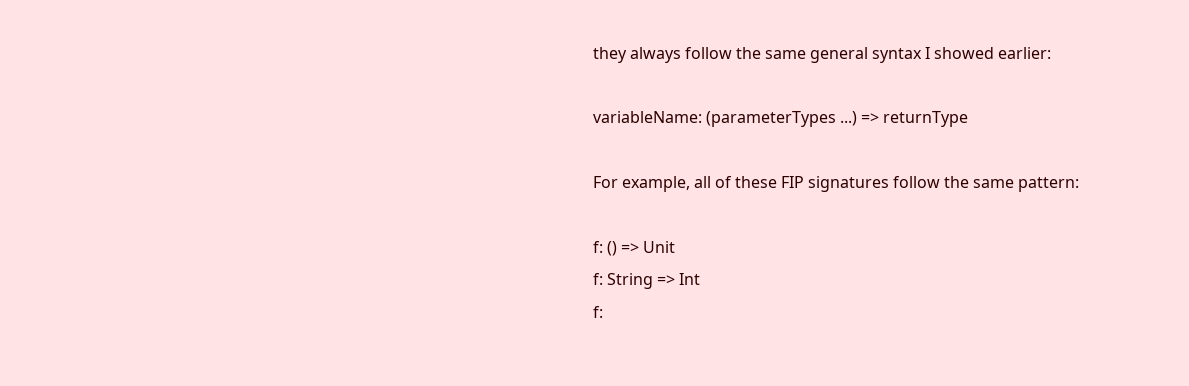they always follow the same general syntax I showed earlier:

variableName: (parameterTypes ...) => returnType

For example, all of these FIP signatures follow the same pattern:

f: () => Unit
f: String => Int
f: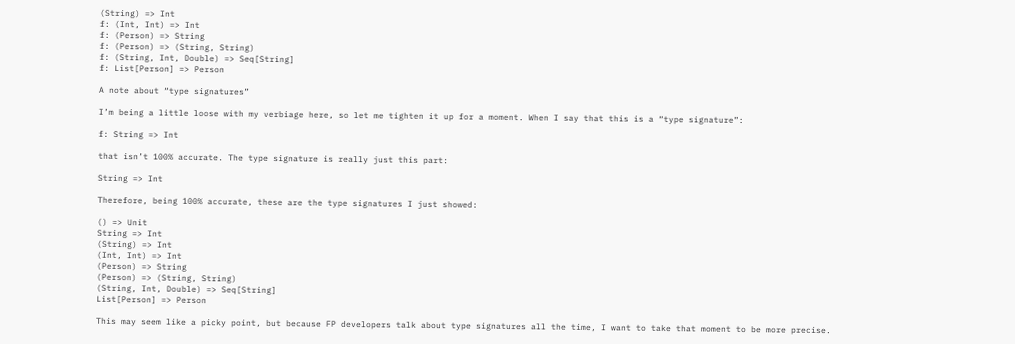(String) => Int
f: (Int, Int) => Int
f: (Person) => String
f: (Person) => (String, String)
f: (String, Int, Double) => Seq[String]
f: List[Person] => Person

A note about “type signatures”

I’m being a little loose with my verbiage here, so let me tighten it up for a moment. When I say that this is a “type signature”:

f: String => Int

that isn’t 100% accurate. The type signature is really just this part:

String => Int

Therefore, being 100% accurate, these are the type signatures I just showed:

() => Unit
String => Int
(String) => Int
(Int, Int) => Int
(Person) => String
(Person) => (String, String)
(String, Int, Double) => Seq[String]
List[Person] => Person

This may seem like a picky point, but because FP developers talk about type signatures all the time, I want to take that moment to be more precise.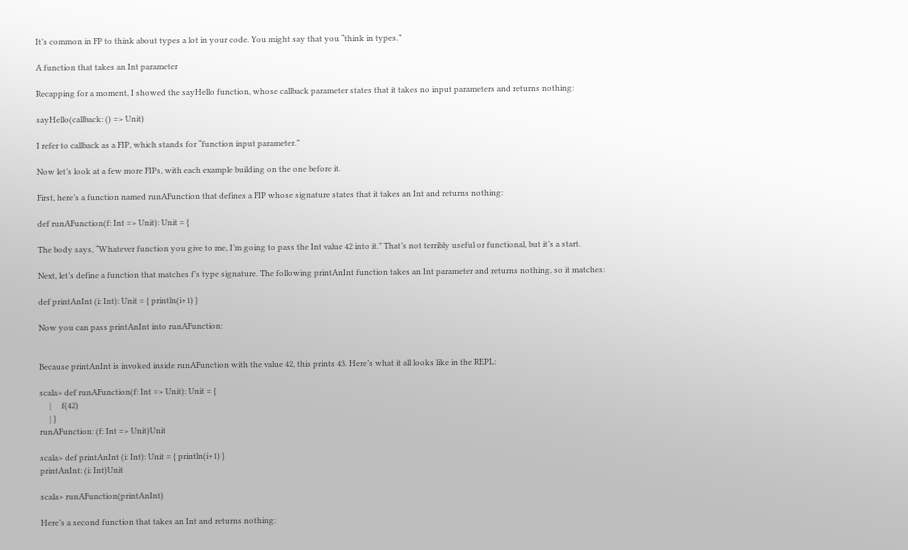It’s common in FP to think about types a lot in your code. You might say that you “think in types.”

A function that takes an Int parameter

Recapping for a moment, I showed the sayHello function, whose callback parameter states that it takes no input parameters and returns nothing:

sayHello(callback: () => Unit)

I refer to callback as a FIP, which stands for “function input parameter.”

Now let’s look at a few more FIPs, with each example building on the one before it.

First, here’s a function named runAFunction that defines a FIP whose signature states that it takes an Int and returns nothing:

def runAFunction(f: Int => Unit): Unit = {

The body says, “Whatever function you give to me, I’m going to pass the Int value 42 into it.” That’s not terribly useful or functional, but it’s a start.

Next, let’s define a function that matches f’s type signature. The following printAnInt function takes an Int parameter and returns nothing, so it matches:

def printAnInt (i: Int): Unit = { println(i+1) }

Now you can pass printAnInt into runAFunction:


Because printAnInt is invoked inside runAFunction with the value 42, this prints 43. Here’s what it all looks like in the REPL:

scala> def runAFunction(f: Int => Unit): Unit = {
     |     f(42)
     | }
runAFunction: (f: Int => Unit)Unit

scala> def printAnInt (i: Int): Unit = { println(i+1) }
printAnInt: (i: Int)Unit

scala> runAFunction(printAnInt)

Here’s a second function that takes an Int and returns nothing: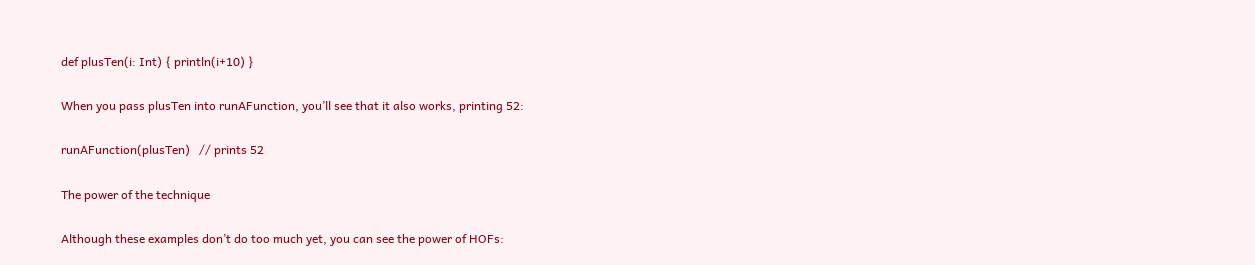def plusTen(i: Int) { println(i+10) }

When you pass plusTen into runAFunction, you’ll see that it also works, printing 52:

runAFunction(plusTen)   // prints 52

The power of the technique

Although these examples don’t do too much yet, you can see the power of HOFs: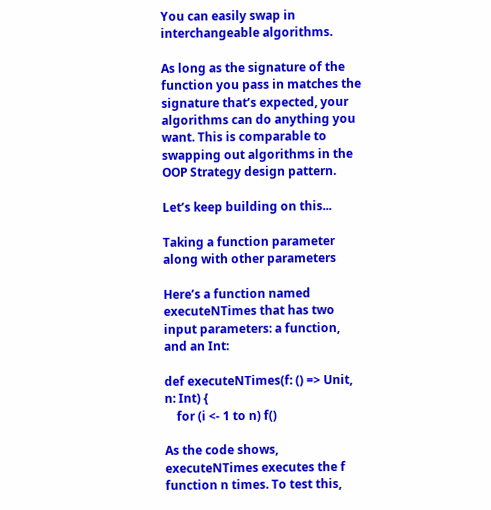You can easily swap in interchangeable algorithms.

As long as the signature of the function you pass in matches the signature that’s expected, your algorithms can do anything you want. This is comparable to swapping out algorithms in the OOP Strategy design pattern.

Let’s keep building on this...

Taking a function parameter along with other parameters

Here’s a function named executeNTimes that has two input parameters: a function, and an Int:

def executeNTimes(f: () => Unit, n: Int) {
    for (i <- 1 to n) f()

As the code shows, executeNTimes executes the f function n times. To test this,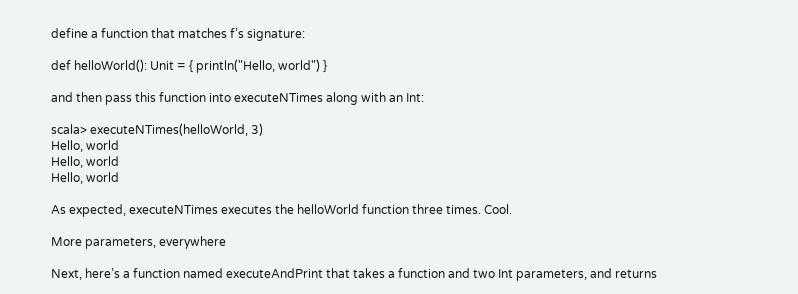define a function that matches f’s signature:

def helloWorld(): Unit = { println("Hello, world") }

and then pass this function into executeNTimes along with an Int:

scala> executeNTimes(helloWorld, 3)
Hello, world
Hello, world
Hello, world

As expected, executeNTimes executes the helloWorld function three times. Cool.

More parameters, everywhere

Next, here’s a function named executeAndPrint that takes a function and two Int parameters, and returns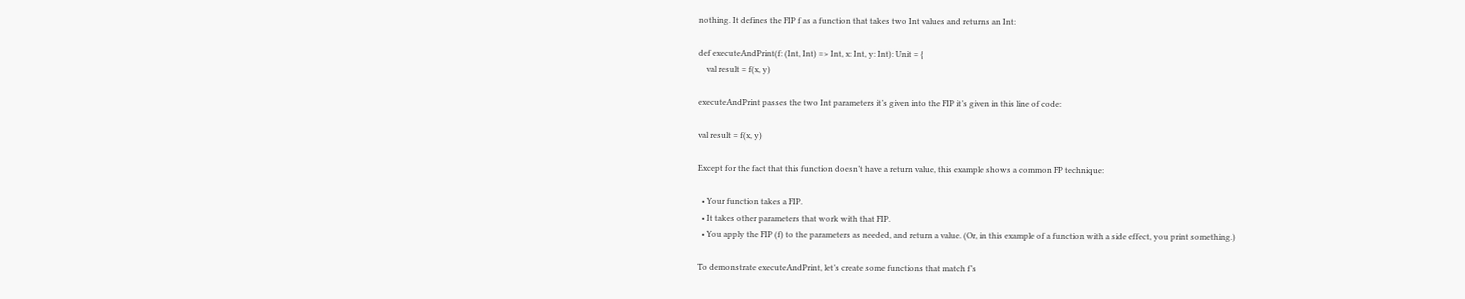nothing. It defines the FIP f as a function that takes two Int values and returns an Int:

def executeAndPrint(f: (Int, Int) => Int, x: Int, y: Int): Unit = {
    val result = f(x, y)

executeAndPrint passes the two Int parameters it’s given into the FIP it’s given in this line of code:

val result = f(x, y)

Except for the fact that this function doesn’t have a return value, this example shows a common FP technique:

  • Your function takes a FIP.
  • It takes other parameters that work with that FIP.
  • You apply the FIP (f) to the parameters as needed, and return a value. (Or, in this example of a function with a side effect, you print something.)

To demonstrate executeAndPrint, let’s create some functions that match f’s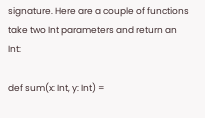signature. Here are a couple of functions take two Int parameters and return an Int:

def sum(x: Int, y: Int) =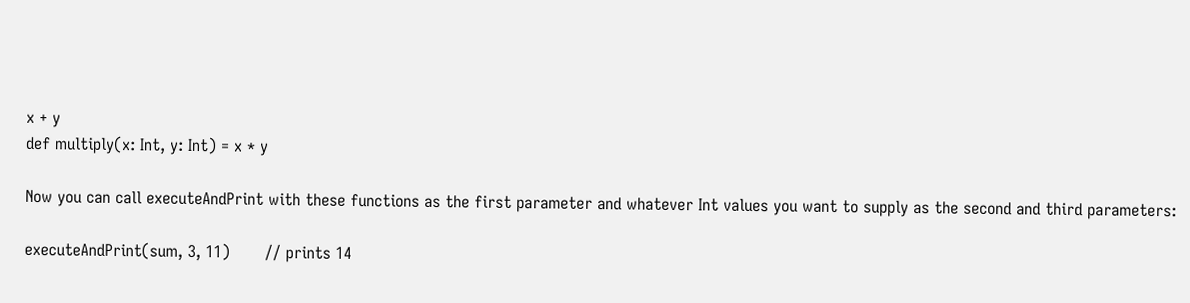x + y
def multiply(x: Int, y: Int) = x * y

Now you can call executeAndPrint with these functions as the first parameter and whatever Int values you want to supply as the second and third parameters:

executeAndPrint(sum, 3, 11)       // prints 14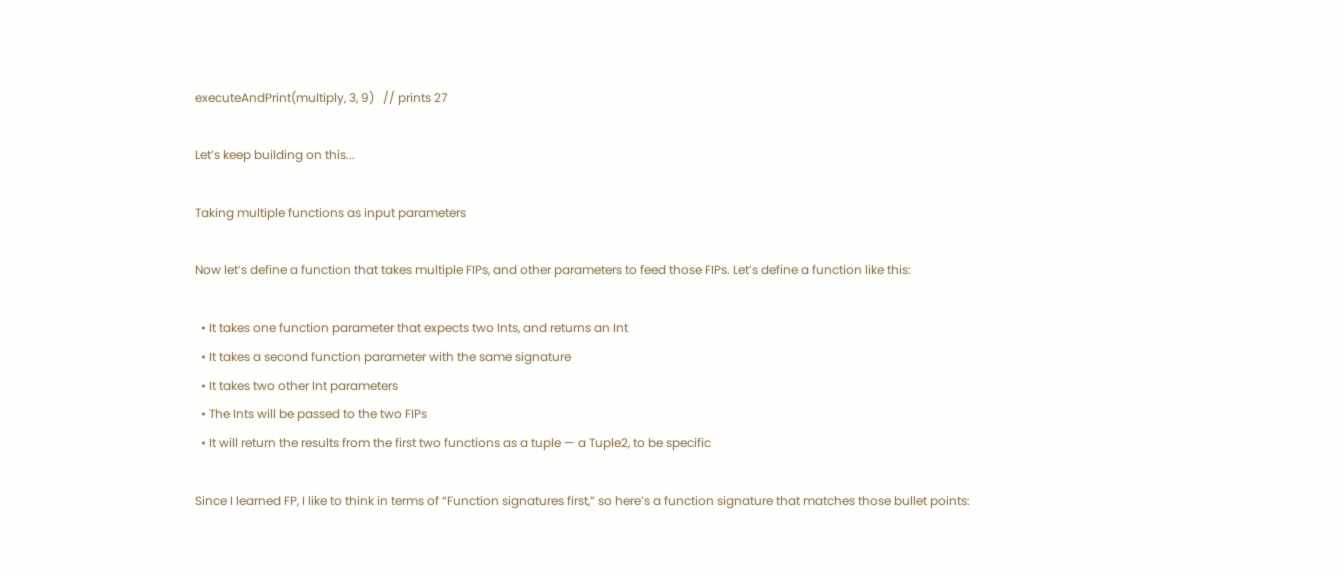executeAndPrint(multiply, 3, 9)   // prints 27

Let’s keep building on this...

Taking multiple functions as input parameters

Now let’s define a function that takes multiple FIPs, and other parameters to feed those FIPs. Let’s define a function like this:

  • It takes one function parameter that expects two Ints, and returns an Int
  • It takes a second function parameter with the same signature
  • It takes two other Int parameters
  • The Ints will be passed to the two FIPs
  • It will return the results from the first two functions as a tuple — a Tuple2, to be specific

Since I learned FP, I like to think in terms of “Function signatures first,” so here’s a function signature that matches those bullet points: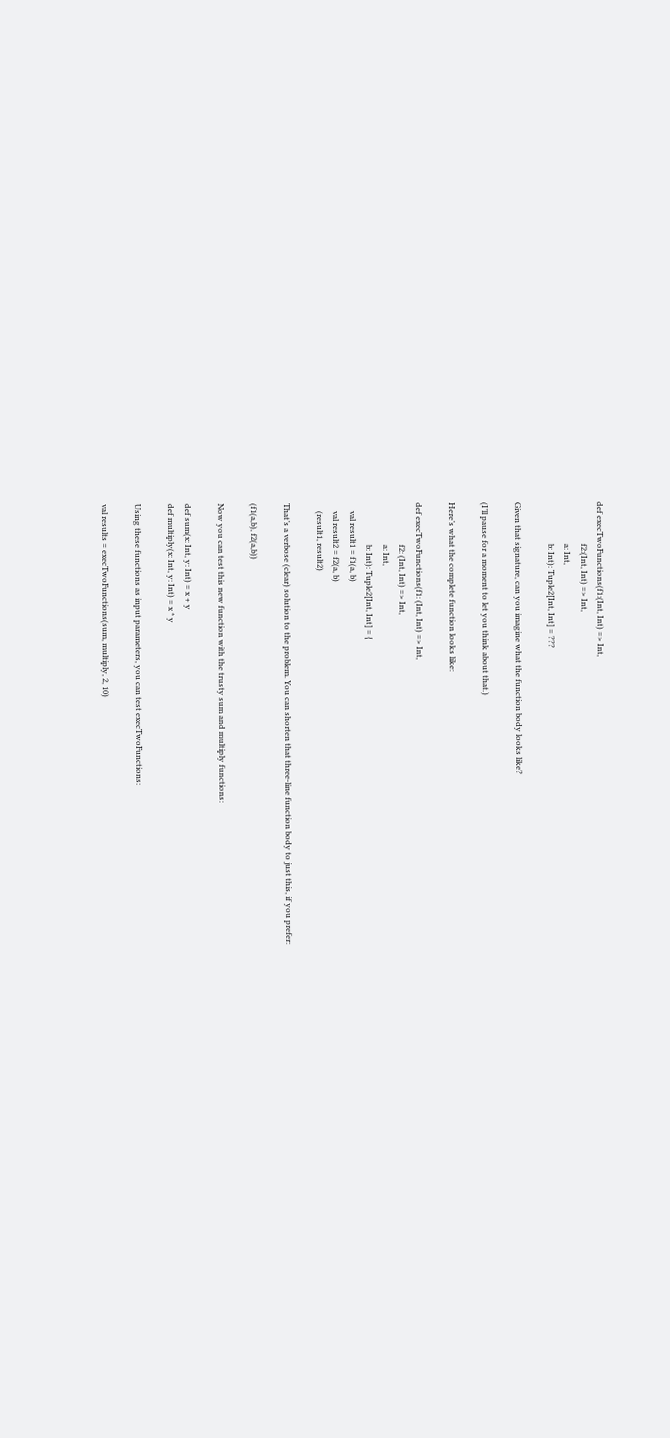def execTwoFunctions(f1:(Int, Int) => Int,
                     f2:(Int, Int) => Int,
                     a: Int,
                     b: Int): Tuple2[Int, Int] = ???

Given that signature, can you imagine what the function body looks like?

(I’ll pause for a moment to let you think about that.)

Here’s what the complete function looks like:

def execTwoFunctions(f1: (Int, Int) => Int,
                     f2: (Int, Int) => Int,
                     a: Int,
                     b: Int): Tuple2[Int, Int] = {
    val result1 = f1(a, b)
    val result2 = f2(a, b)
    (result1, result2)

That’s a verbose (clear) solution to the problem. You can shorten that three-line function body to just this, if you prefer:

(f1(a,b), f2(a,b))

Now you can test this new function with the trusty sum and multiply functions:

def sum(x: Int, y: Int) = x + y
def multiply(x: Int, y: Int) = x * y

Using these functions as input parameters, you can test execTwoFunctions:

val results = execTwoFunctions(sum, multiply, 2, 10)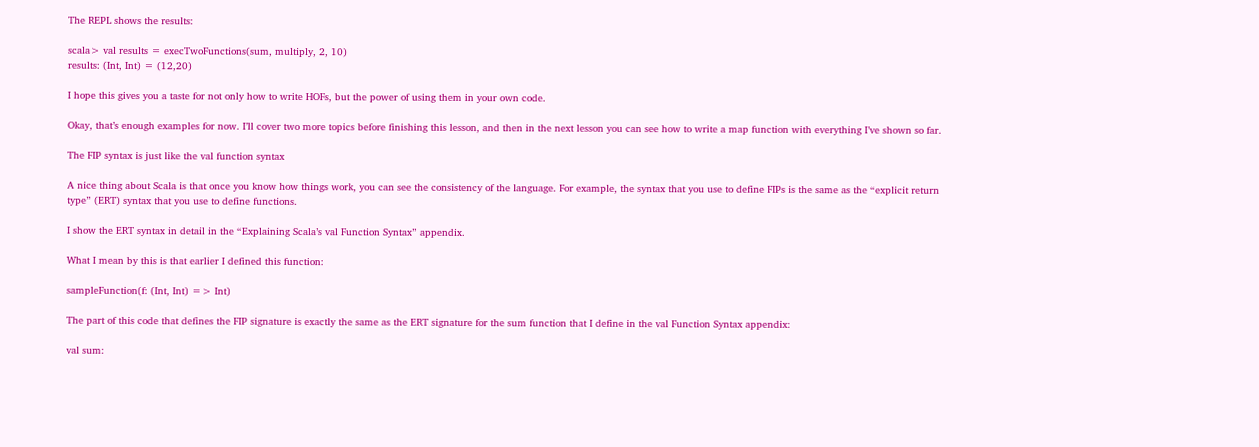The REPL shows the results:

scala> val results = execTwoFunctions(sum, multiply, 2, 10)
results: (Int, Int) = (12,20)

I hope this gives you a taste for not only how to write HOFs, but the power of using them in your own code.

Okay, that’s enough examples for now. I’ll cover two more topics before finishing this lesson, and then in the next lesson you can see how to write a map function with everything I’ve shown so far.

The FIP syntax is just like the val function syntax

A nice thing about Scala is that once you know how things work, you can see the consistency of the language. For example, the syntax that you use to define FIPs is the same as the “explicit return type” (ERT) syntax that you use to define functions.

I show the ERT syntax in detail in the “Explaining Scala’s val Function Syntax” appendix.

What I mean by this is that earlier I defined this function:

sampleFunction(f: (Int, Int) => Int)

The part of this code that defines the FIP signature is exactly the same as the ERT signature for the sum function that I define in the val Function Syntax appendix:

val sum: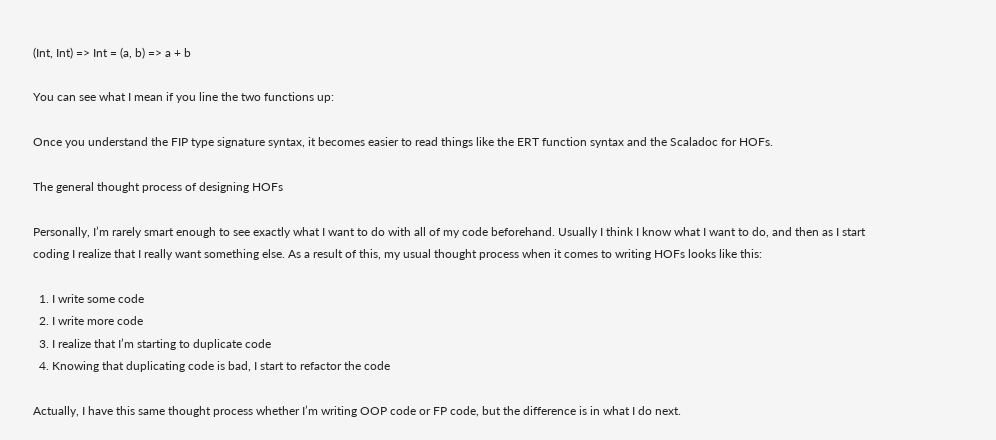(Int, Int) => Int = (a, b) => a + b

You can see what I mean if you line the two functions up:

Once you understand the FIP type signature syntax, it becomes easier to read things like the ERT function syntax and the Scaladoc for HOFs.

The general thought process of designing HOFs

Personally, I’m rarely smart enough to see exactly what I want to do with all of my code beforehand. Usually I think I know what I want to do, and then as I start coding I realize that I really want something else. As a result of this, my usual thought process when it comes to writing HOFs looks like this:

  1. I write some code
  2. I write more code
  3. I realize that I’m starting to duplicate code
  4. Knowing that duplicating code is bad, I start to refactor the code

Actually, I have this same thought process whether I’m writing OOP code or FP code, but the difference is in what I do next.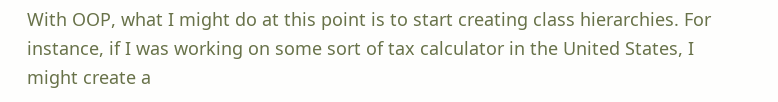With OOP, what I might do at this point is to start creating class hierarchies. For instance, if I was working on some sort of tax calculator in the United States, I might create a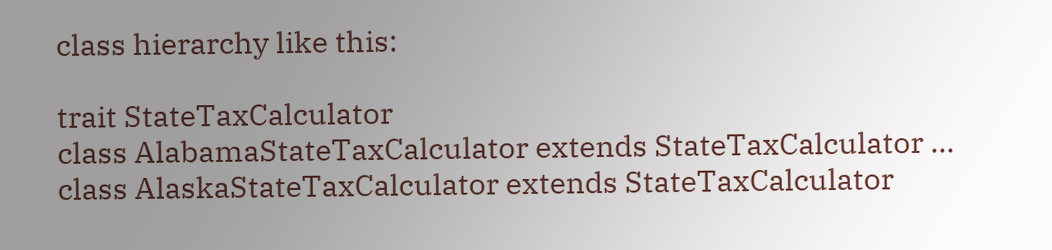class hierarchy like this:

trait StateTaxCalculator
class AlabamaStateTaxCalculator extends StateTaxCalculator ...
class AlaskaStateTaxCalculator extends StateTaxCalculator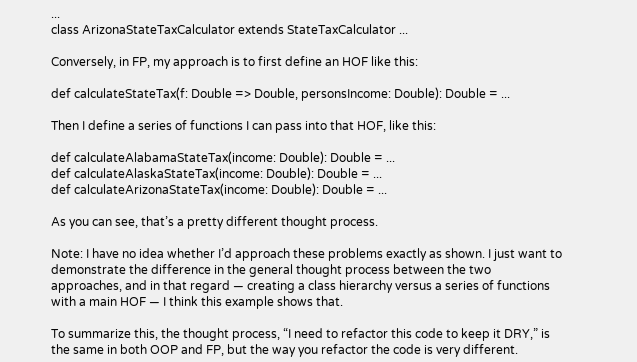...
class ArizonaStateTaxCalculator extends StateTaxCalculator ...

Conversely, in FP, my approach is to first define an HOF like this:

def calculateStateTax(f: Double => Double, personsIncome: Double): Double = ...

Then I define a series of functions I can pass into that HOF, like this:

def calculateAlabamaStateTax(income: Double): Double = ...
def calculateAlaskaStateTax(income: Double): Double = ...
def calculateArizonaStateTax(income: Double): Double = ...

As you can see, that’s a pretty different thought process.

Note: I have no idea whether I’d approach these problems exactly as shown. I just want to demonstrate the difference in the general thought process between the two approaches, and in that regard — creating a class hierarchy versus a series of functions with a main HOF — I think this example shows that.

To summarize this, the thought process, “I need to refactor this code to keep it DRY,” is the same in both OOP and FP, but the way you refactor the code is very different.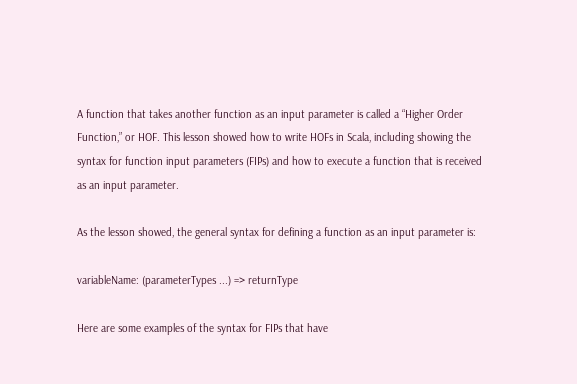A function that takes another function as an input parameter is called a “Higher Order Function,” or HOF. This lesson showed how to write HOFs in Scala, including showing the syntax for function input parameters (FIPs) and how to execute a function that is received as an input parameter.

As the lesson showed, the general syntax for defining a function as an input parameter is:

variableName: (parameterTypes ...) => returnType

Here are some examples of the syntax for FIPs that have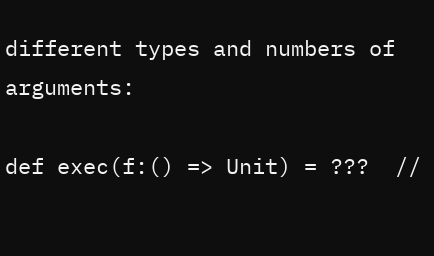different types and numbers of arguments:

def exec(f:() => Unit) = ???  //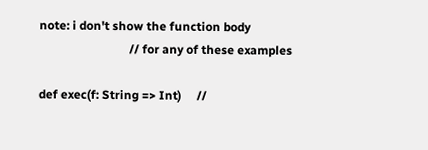note: i don't show the function body
                              // for any of these examples

def exec(f: String => Int)     //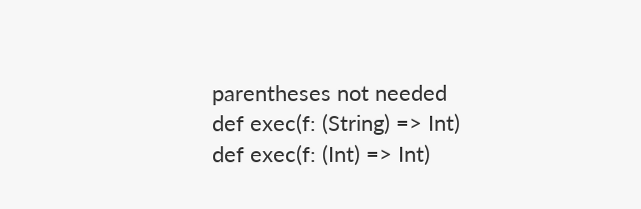parentheses not needed
def exec(f: (String) => Int)
def exec(f: (Int) => Int)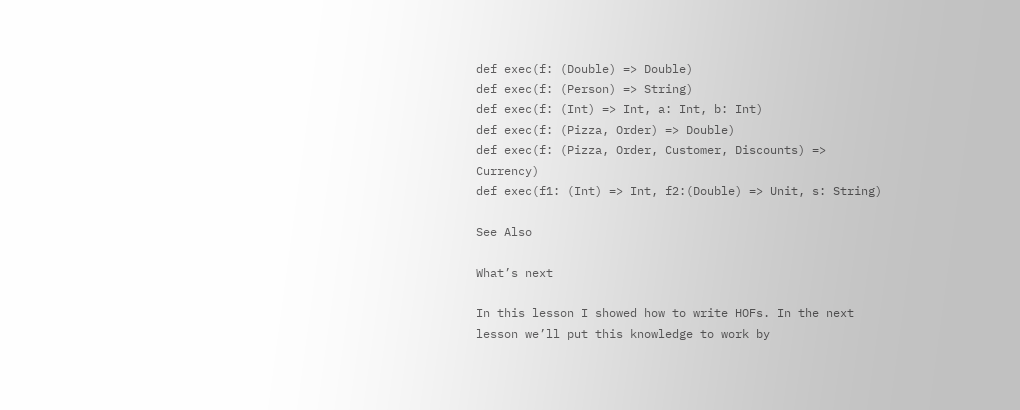def exec(f: (Double) => Double)
def exec(f: (Person) => String)
def exec(f: (Int) => Int, a: Int, b: Int)
def exec(f: (Pizza, Order) => Double)
def exec(f: (Pizza, Order, Customer, Discounts) => Currency)
def exec(f1: (Int) => Int, f2:(Double) => Unit, s: String)

See Also

What’s next

In this lesson I showed how to write HOFs. In the next lesson we’ll put this knowledge to work by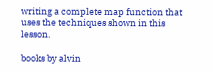writing a complete map function that uses the techniques shown in this lesson.

books by alvin